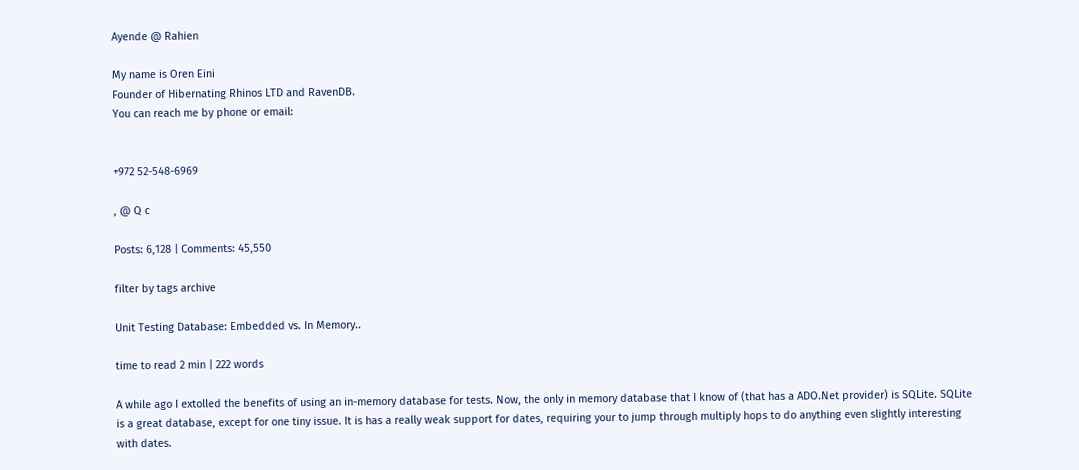Ayende @ Rahien

My name is Oren Eini
Founder of Hibernating Rhinos LTD and RavenDB.
You can reach me by phone or email:


+972 52-548-6969

, @ Q c

Posts: 6,128 | Comments: 45,550

filter by tags archive

Unit Testing Database: Embedded vs. In Memory..

time to read 2 min | 222 words

A while ago I extolled the benefits of using an in-memory database for tests. Now, the only in memory database that I know of (that has a ADO.Net provider) is SQLite. SQLite is a great database, except for one tiny issue. It is has a really weak support for dates, requiring your to jump through multiply hops to do anything even slightly interesting with dates.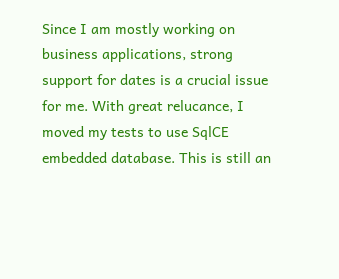Since I am mostly working on business applications, strong support for dates is a crucial issue for me. With great relucance, I moved my tests to use SqlCE embedded database. This is still an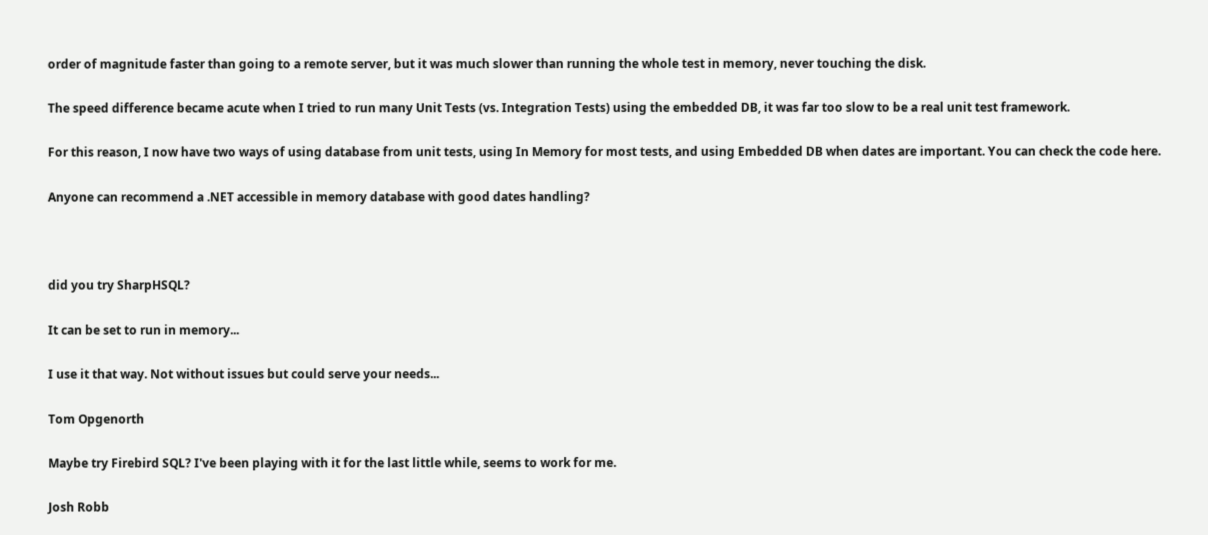order of magnitude faster than going to a remote server, but it was much slower than running the whole test in memory, never touching the disk.

The speed difference became acute when I tried to run many Unit Tests (vs. Integration Tests) using the embedded DB, it was far too slow to be a real unit test framework.

For this reason, I now have two ways of using database from unit tests, using In Memory for most tests, and using Embedded DB when dates are important. You can check the code here.

Anyone can recommend a .NET accessible in memory database with good dates handling?



did you try SharpHSQL?

It can be set to run in memory...

I use it that way. Not without issues but could serve your needs...

Tom Opgenorth

Maybe try Firebird SQL? I've been playing with it for the last little while, seems to work for me.

Josh Robb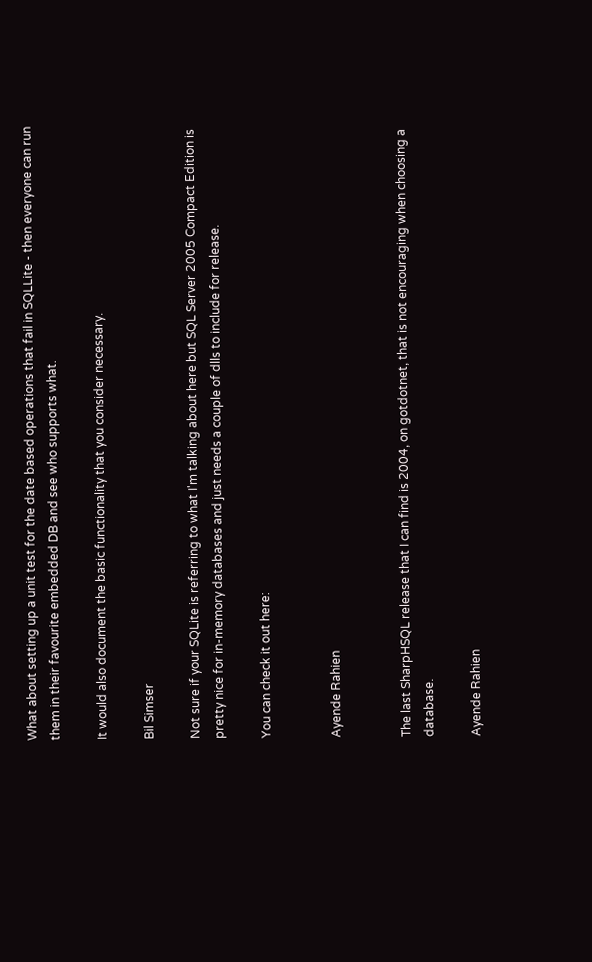What about setting up a unit test for the date based operations that fail in SQLLite - then everyone can run them in their favourite embedded DB and see who supports what.

It would also document the basic functionality that you consider necessary.

Bil Simser

Not sure if your SQLite is referring to what I'm talking about here but SQL Server 2005 Compact Edition is pretty nice for in-memory databases and just needs a couple of dlls to include for release.

You can check it out here:


Ayende Rahien


The last SharpHSQL release that I can find is 2004, on gotdotnet, that is not encouraging when choosing a database.

Ayende Rahien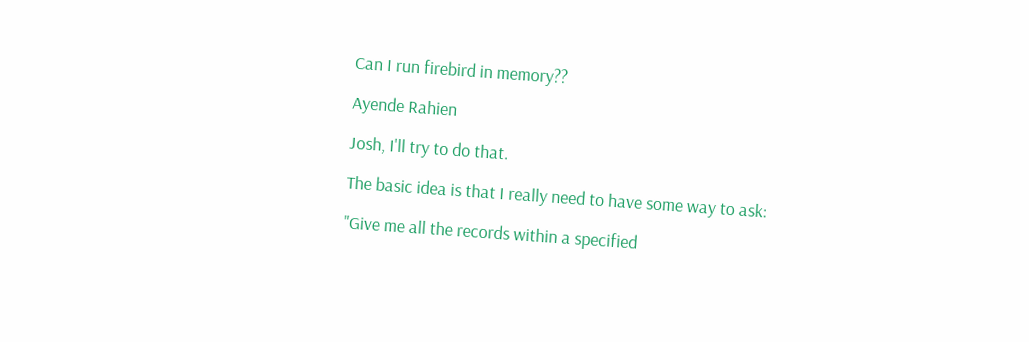Can I run firebird in memory??

Ayende Rahien

Josh, I'll try to do that.

The basic idea is that I really need to have some way to ask:

"Give me all the records within a specified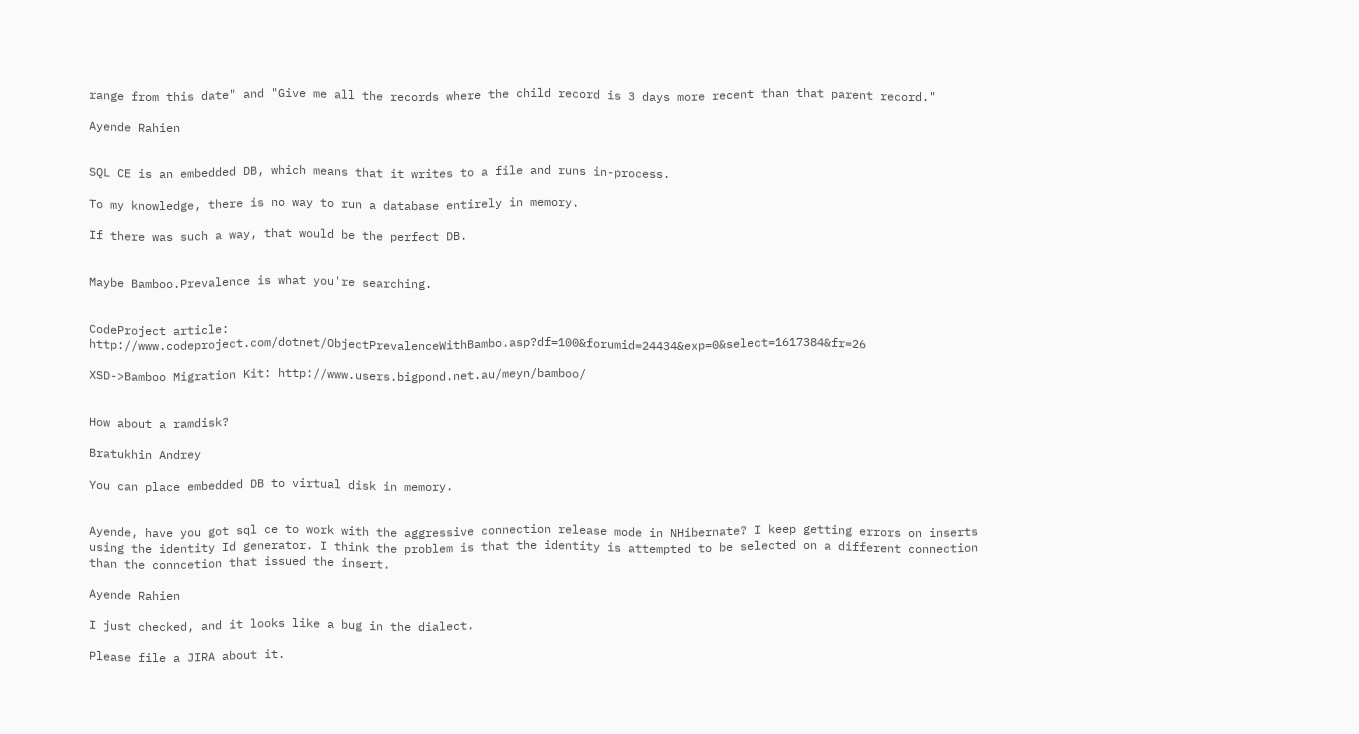range from this date" and "Give me all the records where the child record is 3 days more recent than that parent record."

Ayende Rahien


SQL CE is an embedded DB, which means that it writes to a file and runs in-process.

To my knowledge, there is no way to run a database entirely in memory.

If there was such a way, that would be the perfect DB.


Maybe Bamboo.Prevalence is what you're searching.


CodeProject article: http://www.codeproject.com/dotnet/ObjectPrevalenceWithBambo.asp?df=100&forumid=24434&exp=0&select=1617384&fr=26

XSD->Bamboo Migration Kit: http://www.users.bigpond.net.au/meyn/bamboo/


How about a ramdisk?

Bratukhin Andrey

You can place embedded DB to virtual disk in memory.


Ayende, have you got sql ce to work with the aggressive connection release mode in NHibernate? I keep getting errors on inserts using the identity Id generator. I think the problem is that the identity is attempted to be selected on a different connection than the conncetion that issued the insert.

Ayende Rahien

I just checked, and it looks like a bug in the dialect.

Please file a JIRA about it.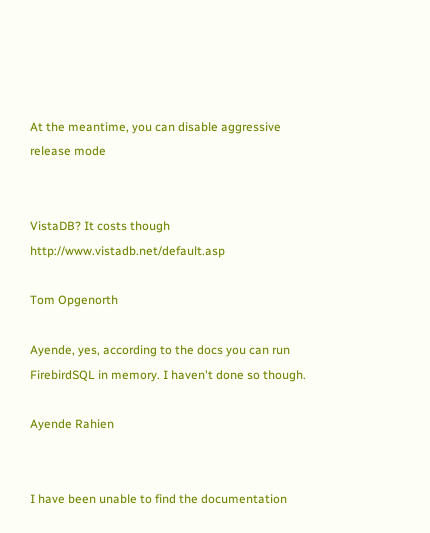At the meantime, you can disable aggressive release mode


VistaDB? It costs though http://www.vistadb.net/default.asp

Tom Opgenorth

Ayende, yes, according to the docs you can run FirebirdSQL in memory. I haven't done so though.

Ayende Rahien


I have been unable to find the documentation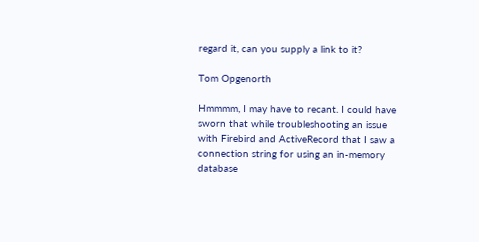regard it, can you supply a link to it?

Tom Opgenorth

Hmmmm, I may have to recant. I could have sworn that while troubleshooting an issue with Firebird and ActiveRecord that I saw a connection string for using an in-memory database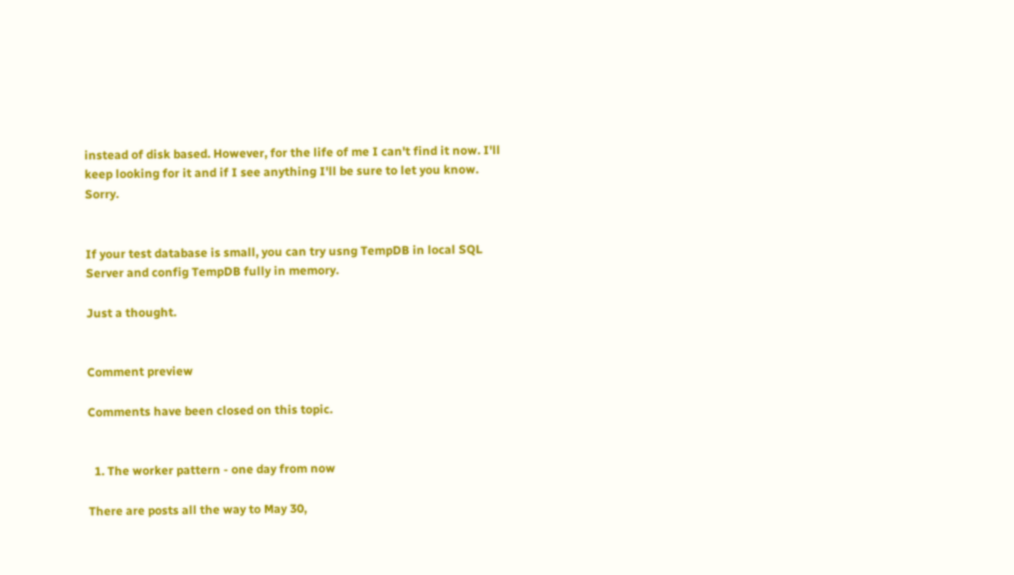instead of disk based. However, for the life of me I can't find it now. I'll keep looking for it and if I see anything I'll be sure to let you know. Sorry.


If your test database is small, you can try usng TempDB in local SQL Server and config TempDB fully in memory.

Just a thought.


Comment preview

Comments have been closed on this topic.


  1. The worker pattern - one day from now

There are posts all the way to May 30,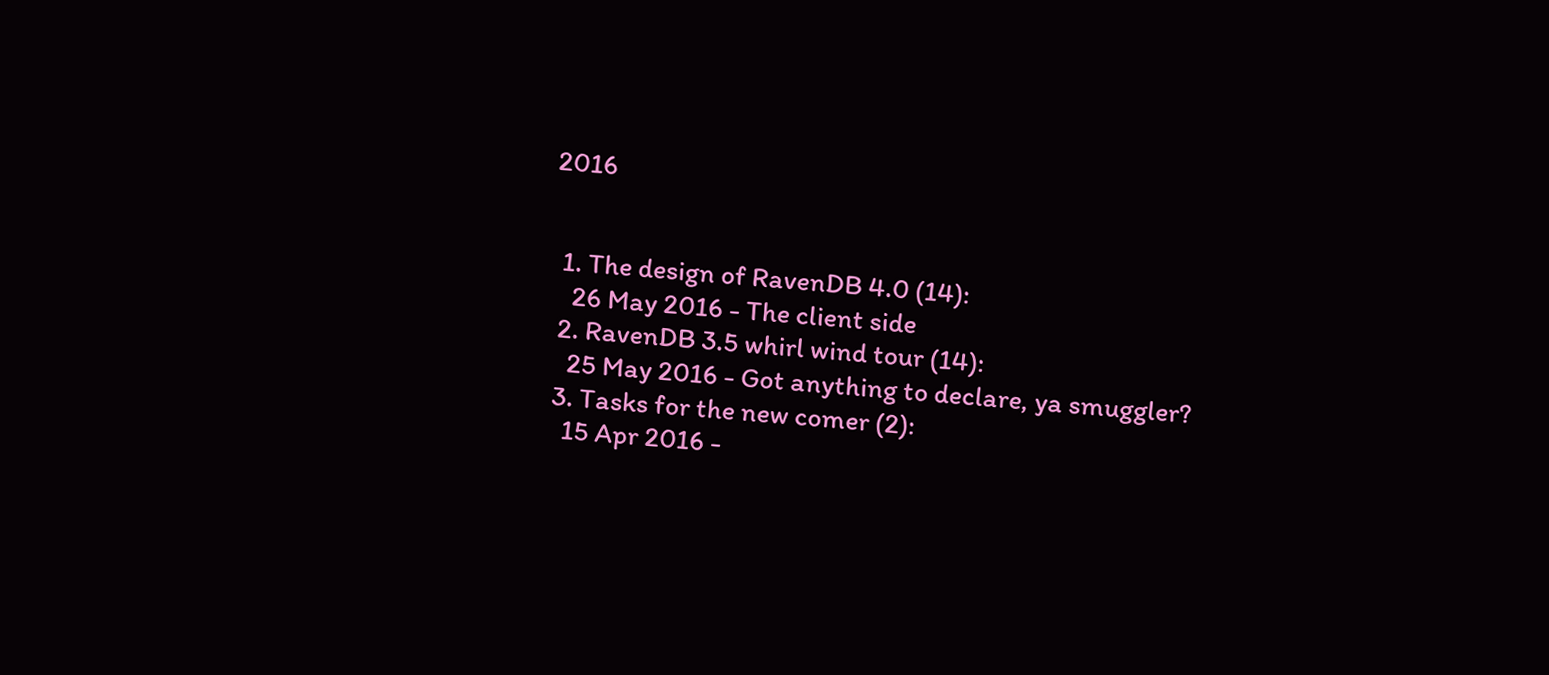2016


  1. The design of RavenDB 4.0 (14):
    26 May 2016 - The client side
  2. RavenDB 3.5 whirl wind tour (14):
    25 May 2016 - Got anything to declare, ya smuggler?
  3. Tasks for the new comer (2):
    15 Apr 2016 -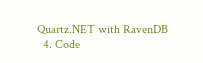Quartz.NET with RavenDB
  4. Code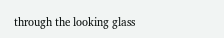through the looking glass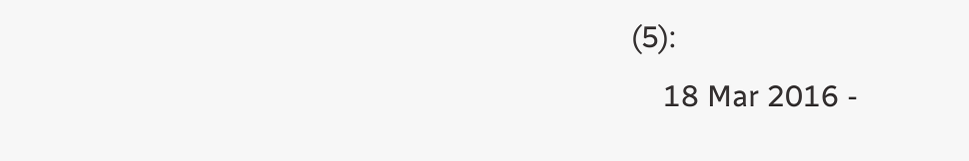(5):
    18 Mar 2016 -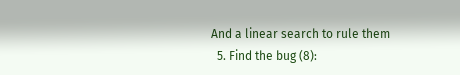And a linear search to rule them
  5. Find the bug (8):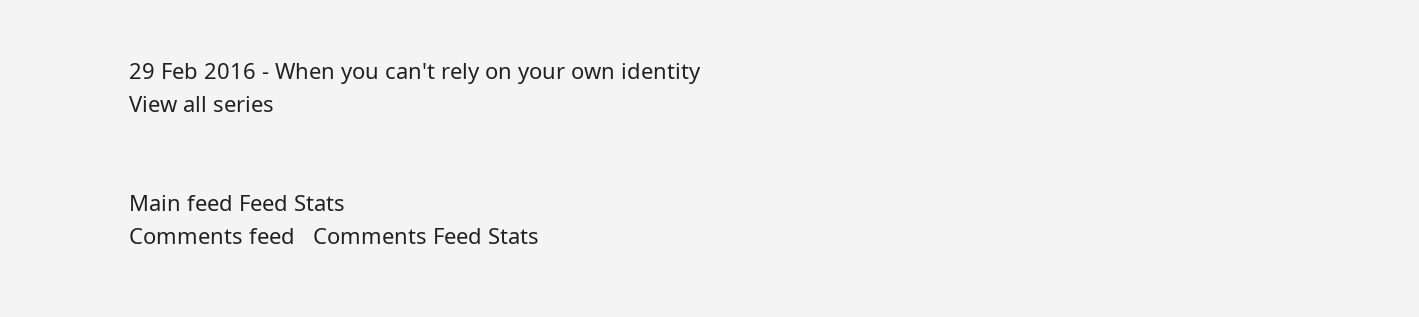29 Feb 2016 - When you can't rely on your own identity
View all series


Main feed Feed Stats
Comments feed   Comments Feed Stats